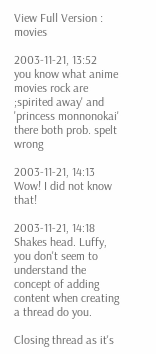View Full Version : movies

2003-11-21, 13:52
you know what anime movies rock are ;spirited away' and 'princess monnonokai' there both prob. spelt wrong

2003-11-21, 14:13
Wow! I did not know that!

2003-11-21, 14:18
Shakes head. Luffy, you don't seem to understand the concept of adding content when creating a thread do you.

Closing thread as it's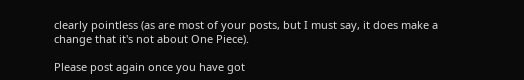clearly pointless (as are most of your posts, but I must say, it does make a change that it's not about One Piece).

Please post again once you have got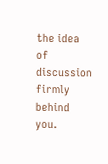the idea of discussion firmly behind you.